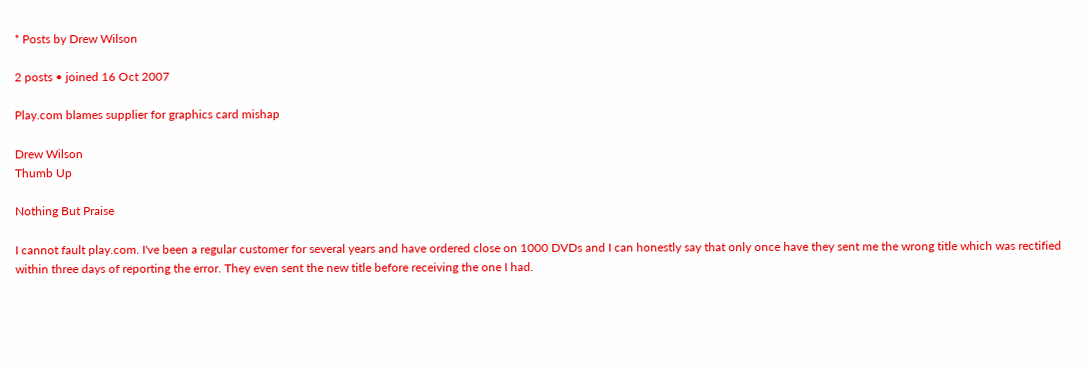* Posts by Drew Wilson

2 posts • joined 16 Oct 2007

Play.com blames supplier for graphics card mishap

Drew Wilson
Thumb Up

Nothing But Praise

I cannot fault play.com. I've been a regular customer for several years and have ordered close on 1000 DVDs and I can honestly say that only once have they sent me the wrong title which was rectified within three days of reporting the error. They even sent the new title before receiving the one I had.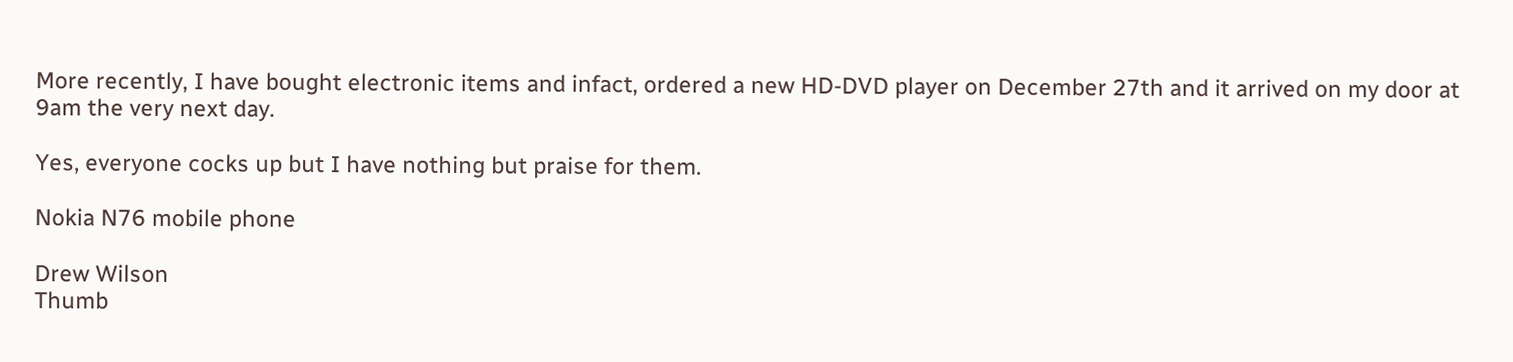More recently, I have bought electronic items and infact, ordered a new HD-DVD player on December 27th and it arrived on my door at 9am the very next day.

Yes, everyone cocks up but I have nothing but praise for them.

Nokia N76 mobile phone

Drew Wilson
Thumb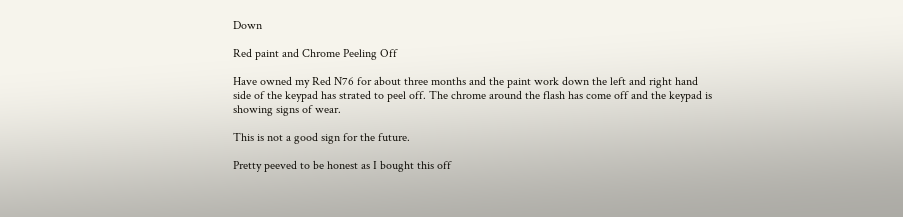Down

Red paint and Chrome Peeling Off

Have owned my Red N76 for about three months and the paint work down the left and right hand side of the keypad has strated to peel off. The chrome around the flash has come off and the keypad is showing signs of wear.

This is not a good sign for the future.

Pretty peeved to be honest as I bought this off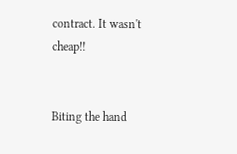contract. It wasn't cheap!!


Biting the hand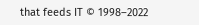that feeds IT © 1998–2022